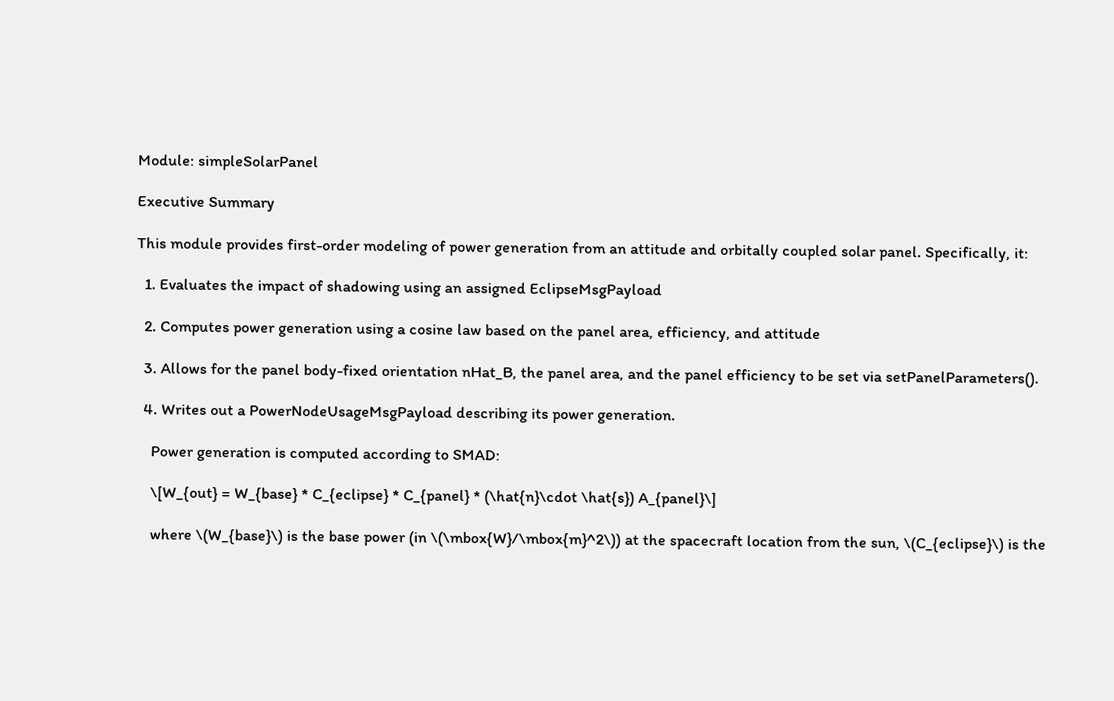Module: simpleSolarPanel

Executive Summary

This module provides first-order modeling of power generation from an attitude and orbitally coupled solar panel. Specifically, it:

  1. Evaluates the impact of shadowing using an assigned EclipseMsgPayload

  2. Computes power generation using a cosine law based on the panel area, efficiency, and attitude

  3. Allows for the panel body-fixed orientation nHat_B, the panel area, and the panel efficiency to be set via setPanelParameters().

  4. Writes out a PowerNodeUsageMsgPayload describing its power generation.

    Power generation is computed according to SMAD:

    \[W_{out} = W_{base} * C_{eclipse} * C_{panel} * (\hat{n}\cdot \hat{s}) A_{panel}\]

    where \(W_{base}\) is the base power (in \(\mbox{W}/\mbox{m}^2\)) at the spacecraft location from the sun, \(C_{eclipse}\) is the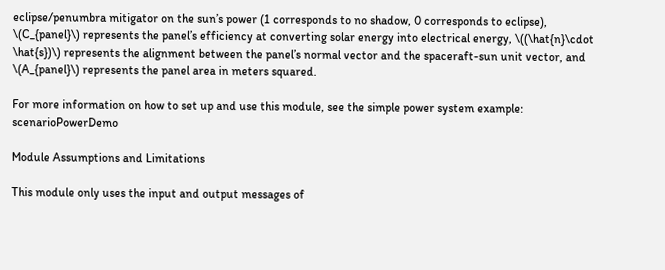eclipse/penumbra mitigator on the sun’s power (1 corresponds to no shadow, 0 corresponds to eclipse), \(C_{panel}\) represents the panel’s efficiency at converting solar energy into electrical energy, \((\hat{n}\cdot \hat{s})\) represents the alignment between the panel’s normal vector and the spaceraft-sun unit vector, and \(A_{panel}\) represents the panel area in meters squared.

For more information on how to set up and use this module, see the simple power system example: scenarioPowerDemo

Module Assumptions and Limitations

This module only uses the input and output messages of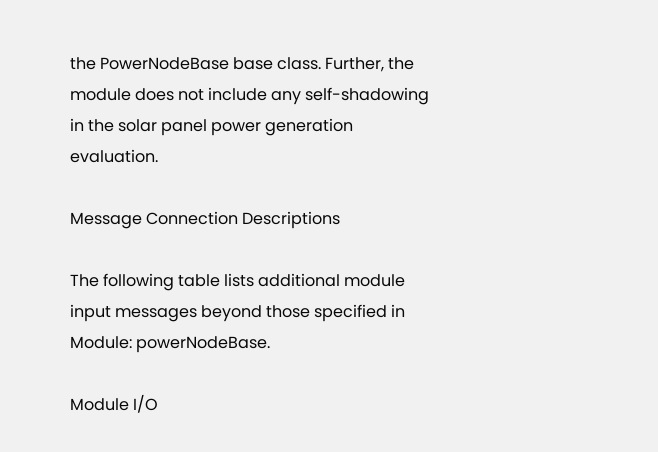the PowerNodeBase base class. Further, the module does not include any self-shadowing in the solar panel power generation evaluation.

Message Connection Descriptions

The following table lists additional module input messages beyond those specified in Module: powerNodeBase.

Module I/O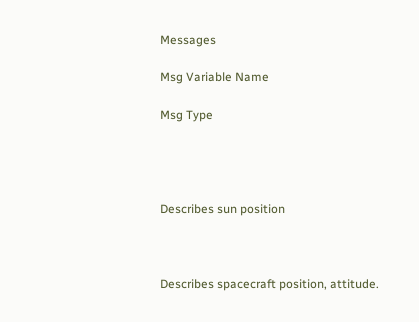Messages

Msg Variable Name

Msg Type




Describes sun position



Describes spacecraft position, attitude.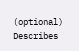(optional) Describes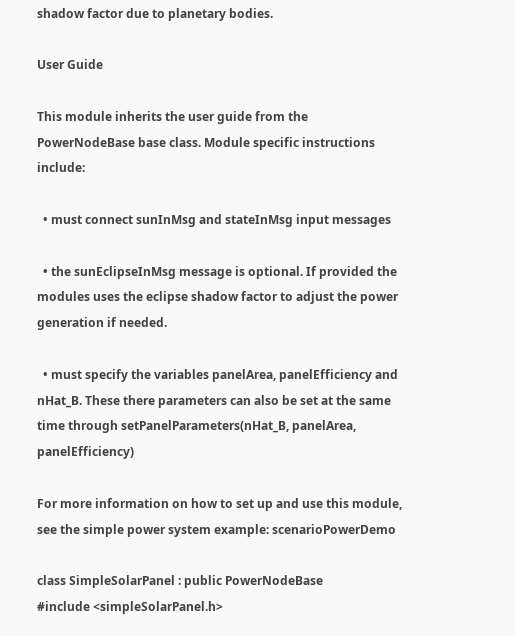shadow factor due to planetary bodies.

User Guide

This module inherits the user guide from the PowerNodeBase base class. Module specific instructions include:

  • must connect sunInMsg and stateInMsg input messages

  • the sunEclipseInMsg message is optional. If provided the modules uses the eclipse shadow factor to adjust the power generation if needed.

  • must specify the variables panelArea, panelEfficiency and nHat_B. These there parameters can also be set at the same time through setPanelParameters(nHat_B, panelArea, panelEfficiency)

For more information on how to set up and use this module, see the simple power system example: scenarioPowerDemo

class SimpleSolarPanel : public PowerNodeBase
#include <simpleSolarPanel.h>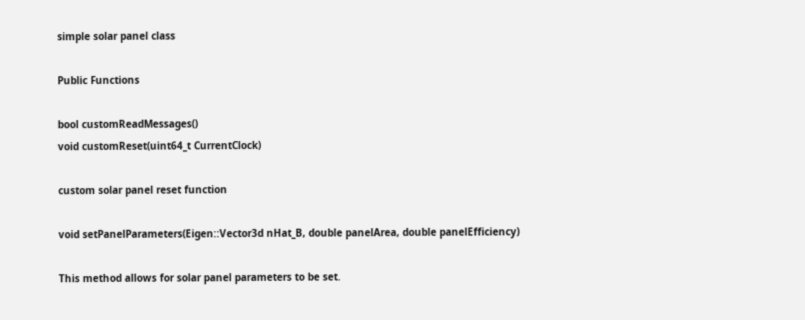simple solar panel class

Public Functions

bool customReadMessages()
void customReset(uint64_t CurrentClock)

custom solar panel reset function

void setPanelParameters(Eigen::Vector3d nHat_B, double panelArea, double panelEfficiency)

This method allows for solar panel parameters to be set.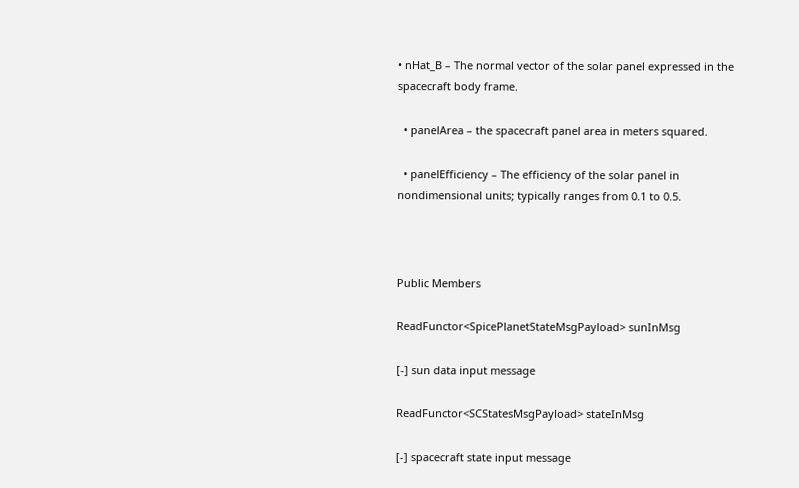• nHat_B – The normal vector of the solar panel expressed in the spacecraft body frame.

  • panelArea – the spacecraft panel area in meters squared.

  • panelEfficiency – The efficiency of the solar panel in nondimensional units; typically ranges from 0.1 to 0.5.



Public Members

ReadFunctor<SpicePlanetStateMsgPayload> sunInMsg

[-] sun data input message

ReadFunctor<SCStatesMsgPayload> stateInMsg

[-] spacecraft state input message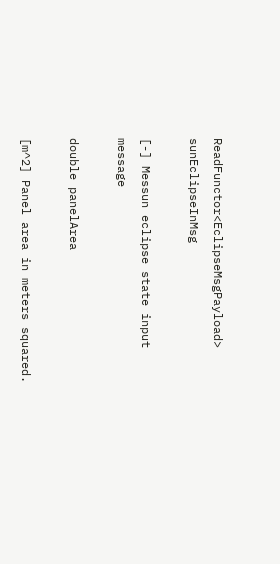ReadFunctor<EclipseMsgPayload> sunEclipseInMsg

[-] Messun eclipse state input message

double panelArea

[m^2] Panel area in meters squared.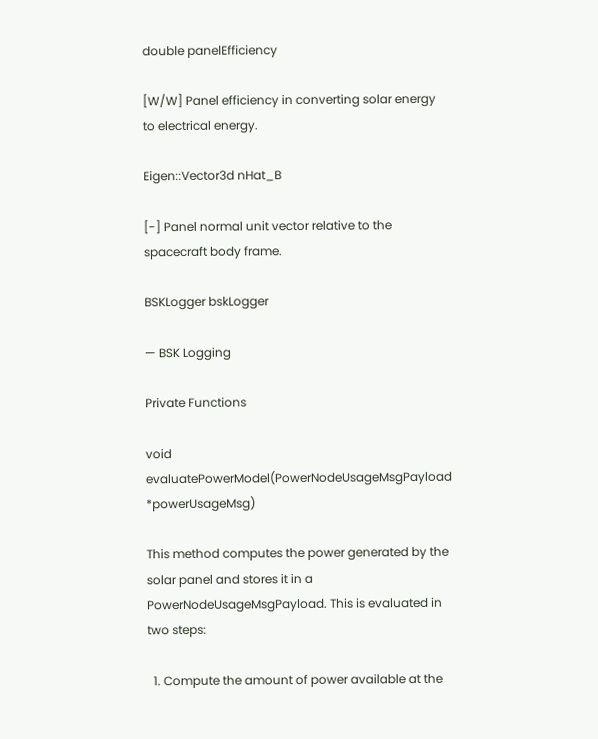double panelEfficiency

[W/W] Panel efficiency in converting solar energy to electrical energy.

Eigen::Vector3d nHat_B

[-] Panel normal unit vector relative to the spacecraft body frame.

BSKLogger bskLogger

— BSK Logging

Private Functions

void evaluatePowerModel(PowerNodeUsageMsgPayload *powerUsageMsg)

This method computes the power generated by the solar panel and stores it in a PowerNodeUsageMsgPayload. This is evaluated in two steps:

  1. Compute the amount of power available at the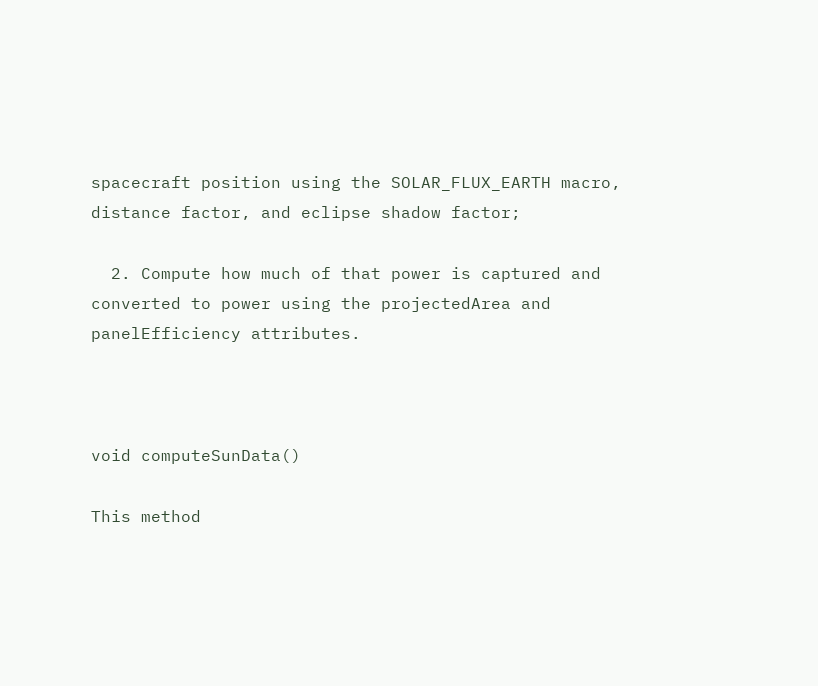spacecraft position using the SOLAR_FLUX_EARTH macro, distance factor, and eclipse shadow factor;

  2. Compute how much of that power is captured and converted to power using the projectedArea and panelEfficiency attributes.



void computeSunData()

This method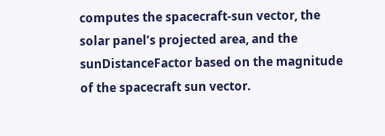computes the spacecraft-sun vector, the solar panel’s projected area, and the sunDistanceFactor based on the magnitude of the spacecraft sun vector.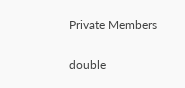Private Members

double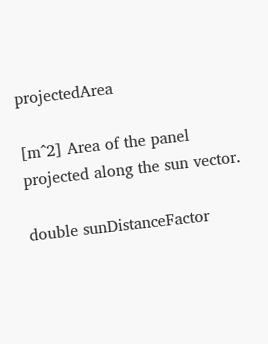projectedArea

[m^2] Area of the panel projected along the sun vector.

double sunDistanceFactor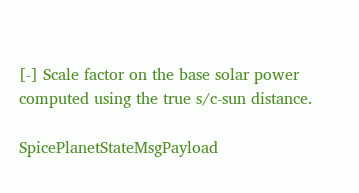[-] Scale factor on the base solar power computed using the true s/c-sun distance.

SpicePlanetStateMsgPayload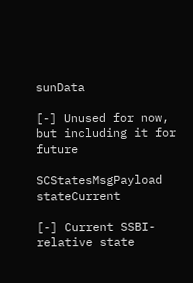sunData

[-] Unused for now, but including it for future

SCStatesMsgPayload stateCurrent

[-] Current SSBI-relative state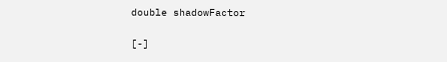double shadowFactor

[-]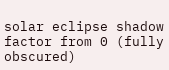solar eclipse shadow factor from 0 (fully obscured)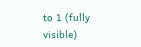to 1 (fully visible)